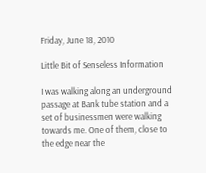Friday, June 18, 2010

Little Bit of Senseless Information

I was walking along an underground passage at Bank tube station and a set of businessmen were walking towards me. One of them, close to the edge near the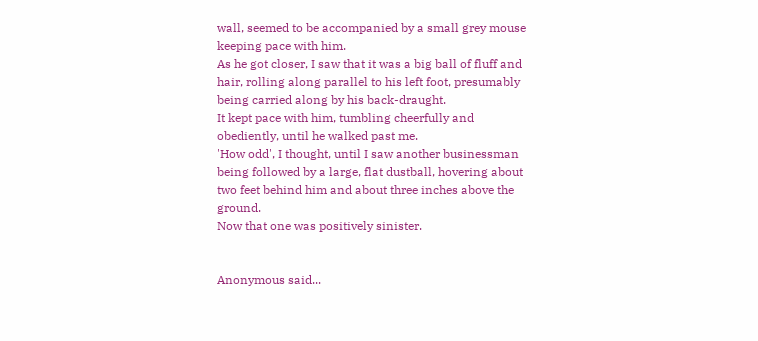wall, seemed to be accompanied by a small grey mouse keeping pace with him.
As he got closer, I saw that it was a big ball of fluff and hair, rolling along parallel to his left foot, presumably being carried along by his back-draught.
It kept pace with him, tumbling cheerfully and obediently, until he walked past me.
'How odd', I thought, until I saw another businessman being followed by a large, flat dustball, hovering about two feet behind him and about three inches above the ground.
Now that one was positively sinister.


Anonymous said...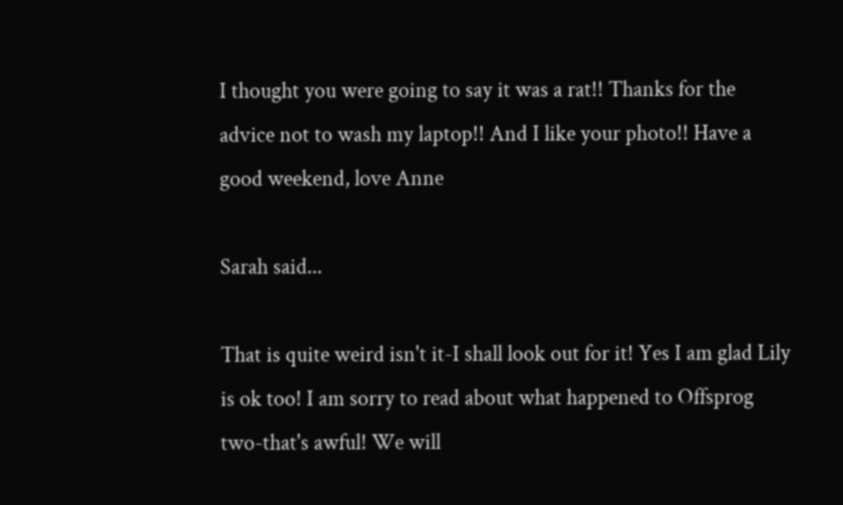I thought you were going to say it was a rat!! Thanks for the advice not to wash my laptop!! And I like your photo!! Have a good weekend, love Anne

Sarah said...

That is quite weird isn't it-I shall look out for it! Yes I am glad Lily is ok too! I am sorry to read about what happened to Offsprog two-that's awful! We will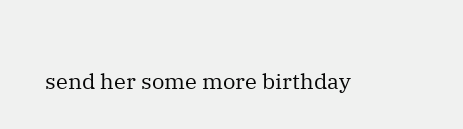send her some more birthday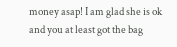money asap! I am glad she is ok and you at least got the bag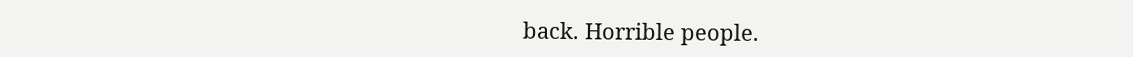back. Horrible people.